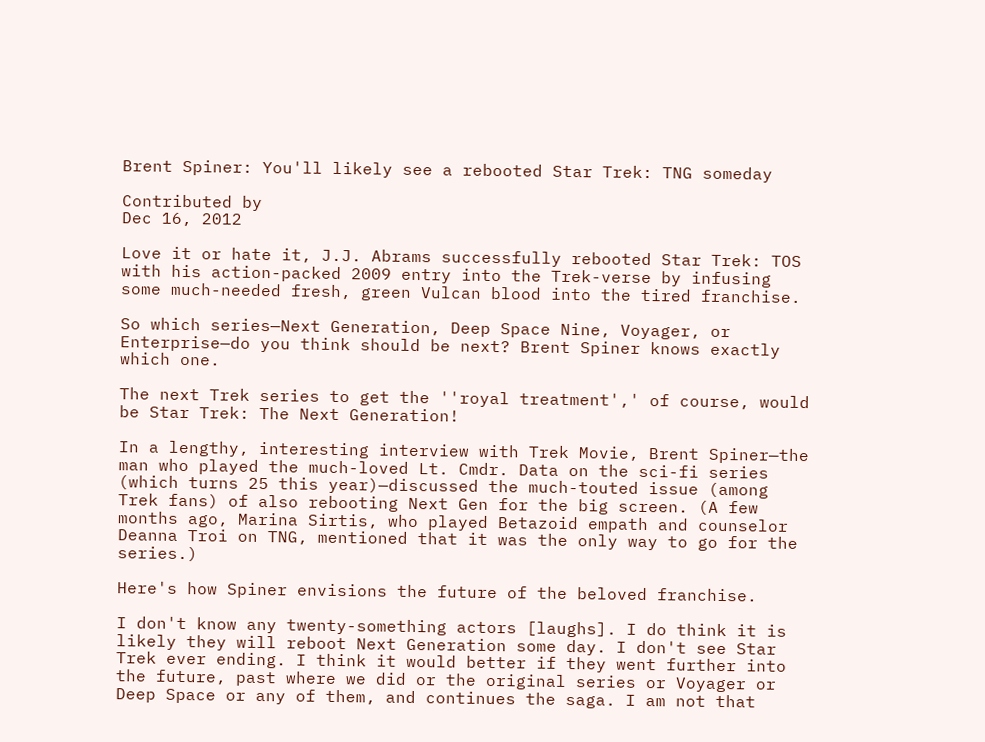Brent Spiner: You'll likely see a rebooted Star Trek: TNG someday

Contributed by
Dec 16, 2012

Love it or hate it, J.J. Abrams successfully rebooted Star Trek: TOS with his action-packed 2009 entry into the Trek-verse by infusing some much-needed fresh, green Vulcan blood into the tired franchise.

So which series—Next Generation, Deep Space Nine, Voyager, or Enterprise—do you think should be next? Brent Spiner knows exactly which one.

The next Trek series to get the ''royal treatment',' of course, would be Star Trek: The Next Generation!

In a lengthy, interesting interview with Trek Movie, Brent Spiner—the man who played the much-loved Lt. Cmdr. Data on the sci-fi series (which turns 25 this year)—discussed the much-touted issue (among Trek fans) of also rebooting Next Gen for the big screen. (A few months ago, Marina Sirtis, who played Betazoid empath and counselor Deanna Troi on TNG, mentioned that it was the only way to go for the series.)

Here's how Spiner envisions the future of the beloved franchise.

I don't know any twenty-something actors [laughs]. I do think it is likely they will reboot Next Generation some day. I don't see Star Trek ever ending. I think it would better if they went further into the future, past where we did or the original series or Voyager or Deep Space or any of them, and continues the saga. I am not that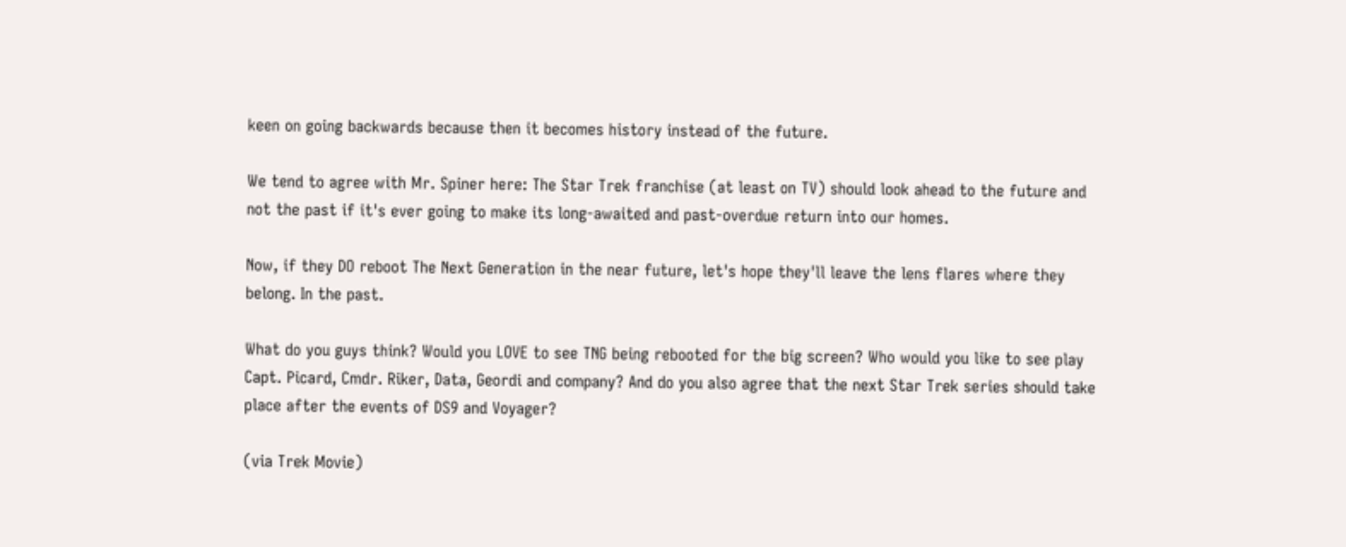keen on going backwards because then it becomes history instead of the future.

We tend to agree with Mr. Spiner here: The Star Trek franchise (at least on TV) should look ahead to the future and not the past if it's ever going to make its long-awaited and past-overdue return into our homes.

Now, if they DO reboot The Next Generation in the near future, let's hope they'll leave the lens flares where they belong. In the past.

What do you guys think? Would you LOVE to see TNG being rebooted for the big screen? Who would you like to see play Capt. Picard, Cmdr. Riker, Data, Geordi and company? And do you also agree that the next Star Trek series should take place after the events of DS9 and Voyager?

(via Trek Movie)